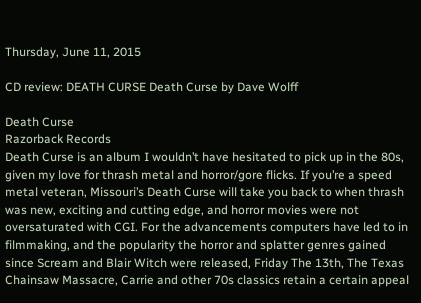Thursday, June 11, 2015

CD review: DEATH CURSE Death Curse by Dave Wolff

Death Curse
Razorback Records
Death Curse is an album I wouldn’t have hesitated to pick up in the 80s, given my love for thrash metal and horror/gore flicks. If you’re a speed metal veteran, Missouri’s Death Curse will take you back to when thrash was new, exciting and cutting edge, and horror movies were not oversaturated with CGI. For the advancements computers have led to in filmmaking, and the popularity the horror and splatter genres gained since Scream and Blair Witch were released, Friday The 13th, The Texas Chainsaw Massacre, Carrie and other 70s classics retain a certain appeal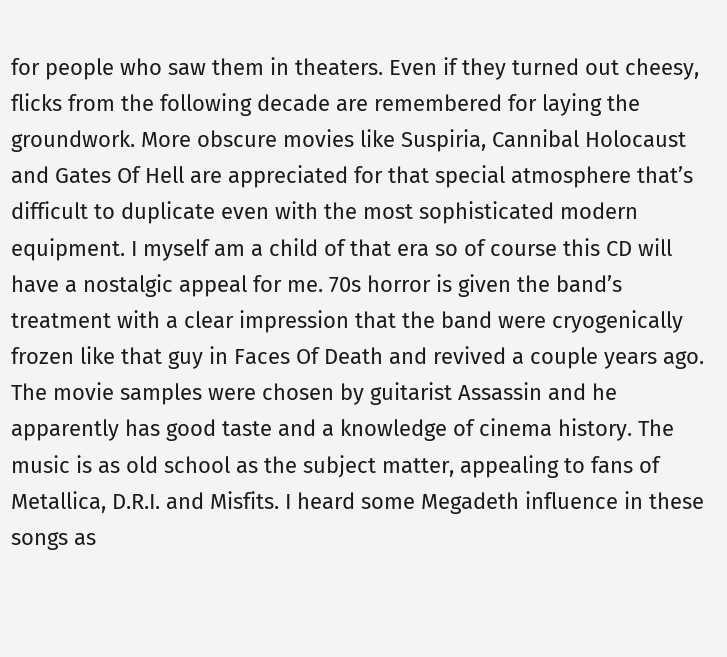for people who saw them in theaters. Even if they turned out cheesy, flicks from the following decade are remembered for laying the groundwork. More obscure movies like Suspiria, Cannibal Holocaust and Gates Of Hell are appreciated for that special atmosphere that’s difficult to duplicate even with the most sophisticated modern equipment. I myself am a child of that era so of course this CD will have a nostalgic appeal for me. 70s horror is given the band’s treatment with a clear impression that the band were cryogenically frozen like that guy in Faces Of Death and revived a couple years ago. The movie samples were chosen by guitarist Assassin and he apparently has good taste and a knowledge of cinema history. The music is as old school as the subject matter, appealing to fans of Metallica, D.R.I. and Misfits. I heard some Megadeth influence in these songs as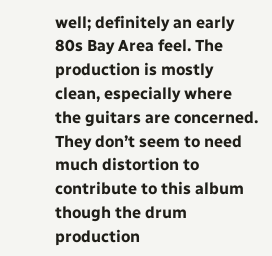well; definitely an early 80s Bay Area feel. The production is mostly clean, especially where the guitars are concerned. They don’t seem to need much distortion to contribute to this album though the drum production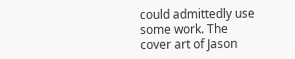could admittedly use some work. The cover art of Jason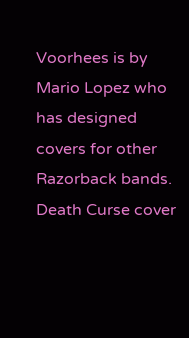Voorhees is by Mario Lopez who has designed covers for other Razorback bands. Death Curse cover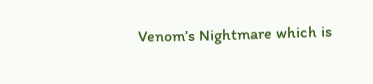Venom’s Nightmare which is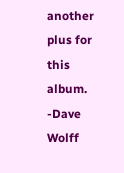another plus for this album. -Dave Wolff